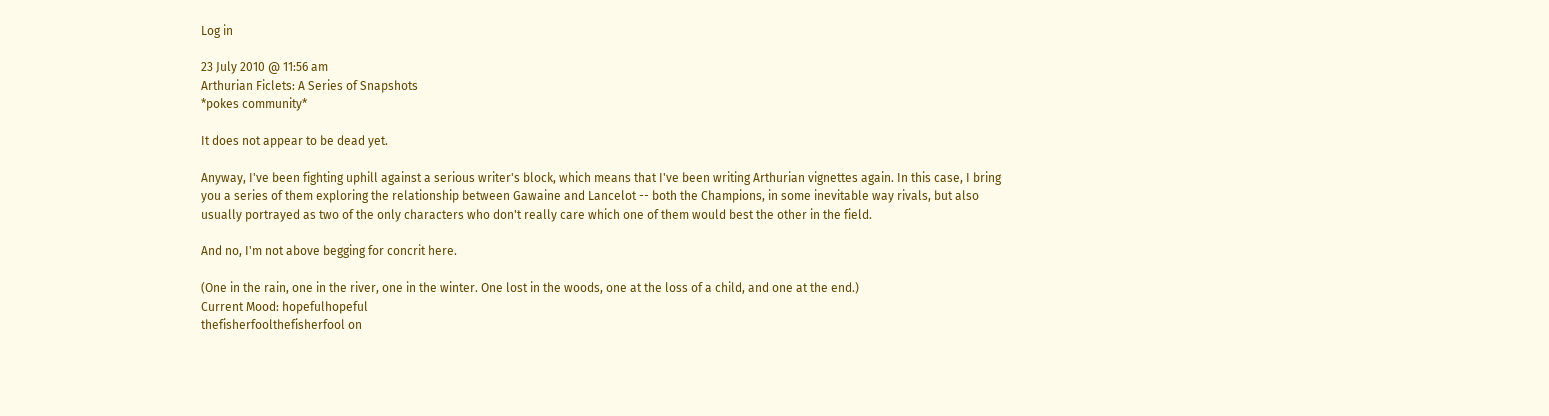Log in

23 July 2010 @ 11:56 am
Arthurian Ficlets: A Series of Snapshots
*pokes community*

It does not appear to be dead yet.

Anyway, I've been fighting uphill against a serious writer's block, which means that I've been writing Arthurian vignettes again. In this case, I bring you a series of them exploring the relationship between Gawaine and Lancelot -- both the Champions, in some inevitable way rivals, but also usually portrayed as two of the only characters who don't really care which one of them would best the other in the field.

And no, I'm not above begging for concrit here.

(One in the rain, one in the river, one in the winter. One lost in the woods, one at the loss of a child, and one at the end.)
Current Mood: hopefulhopeful
thefisherfoolthefisherfool on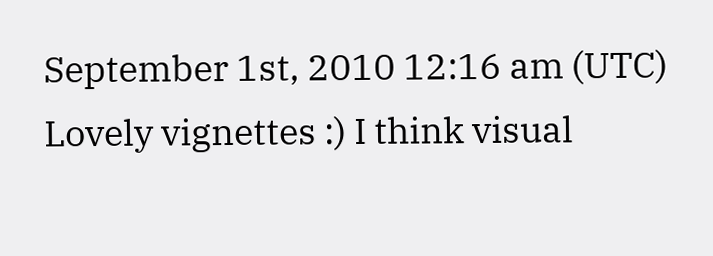September 1st, 2010 12:16 am (UTC)
Lovely vignettes :) I think visual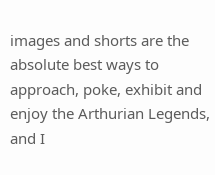images and shorts are the absolute best ways to approach, poke, exhibit and enjoy the Arthurian Legends, and I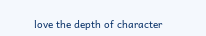love the depth of character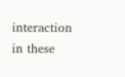interaction in these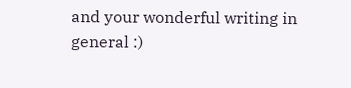and your wonderful writing in general :)